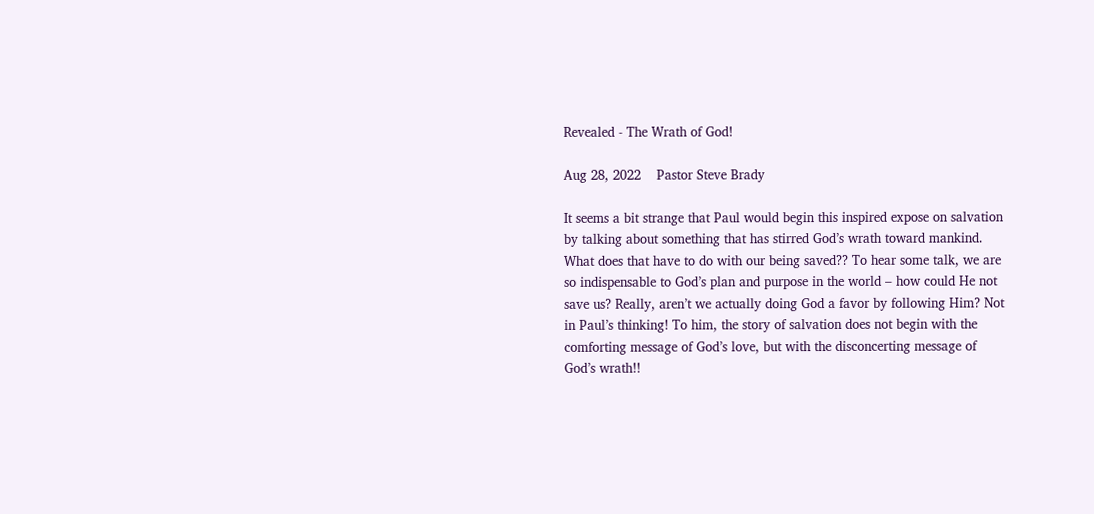Revealed - The Wrath of God!

Aug 28, 2022    Pastor Steve Brady

It seems a bit strange that Paul would begin this inspired expose on salvation by talking about something that has stirred God’s wrath toward mankind. What does that have to do with our being saved?? To hear some talk, we are so indispensable to God’s plan and purpose in the world – how could He not save us? Really, aren’t we actually doing God a favor by following Him? Not in Paul’s thinking! To him, the story of salvation does not begin with the comforting message of God’s love, but with the disconcerting message of God’s wrath!!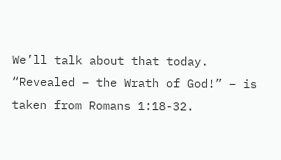We’ll talk about that today. “Revealed – the Wrath of God!” – is taken from Romans 1:18-32.